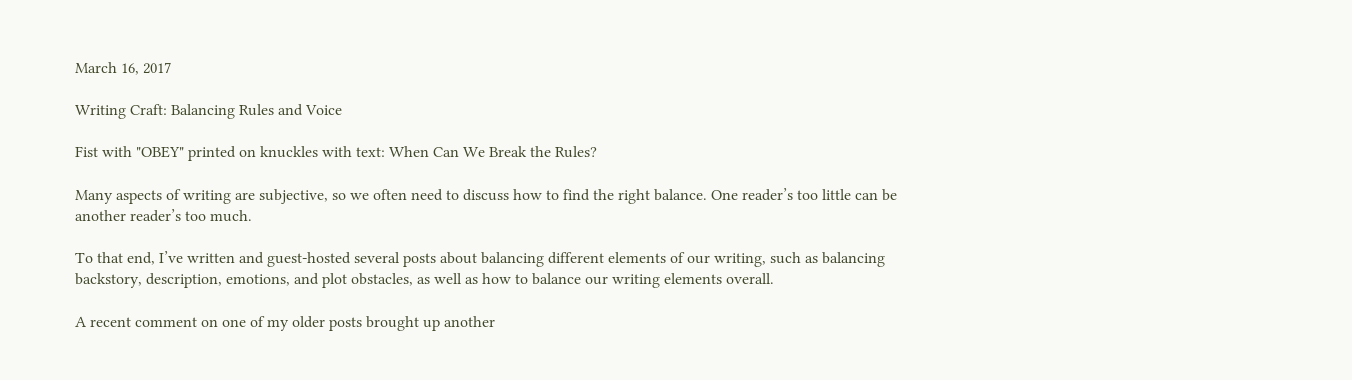March 16, 2017

Writing Craft: Balancing Rules and Voice

Fist with "OBEY" printed on knuckles with text: When Can We Break the Rules?

Many aspects of writing are subjective, so we often need to discuss how to find the right balance. One reader’s too little can be another reader’s too much.

To that end, I’ve written and guest-hosted several posts about balancing different elements of our writing, such as balancing backstory, description, emotions, and plot obstacles, as well as how to balance our writing elements overall.

A recent comment on one of my older posts brought up another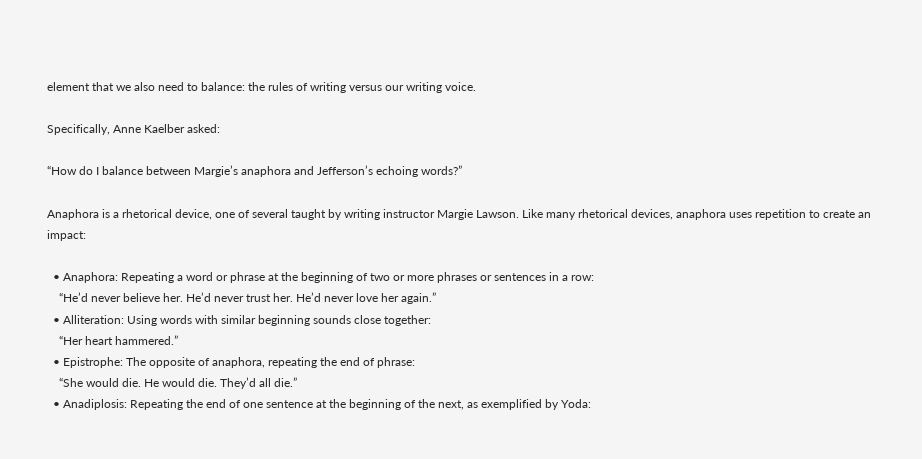element that we also need to balance: the rules of writing versus our writing voice.

Specifically, Anne Kaelber asked:

“How do I balance between Margie’s anaphora and Jefferson’s echoing words?”

Anaphora is a rhetorical device, one of several taught by writing instructor Margie Lawson. Like many rhetorical devices, anaphora uses repetition to create an impact:

  • Anaphora: Repeating a word or phrase at the beginning of two or more phrases or sentences in a row:
    “He’d never believe her. He’d never trust her. He’d never love her again.”
  • Alliteration: Using words with similar beginning sounds close together:
    “Her heart hammered.”
  • Epistrophe: The opposite of anaphora, repeating the end of phrase:
    “She would die. He would die. They’d all die.”
  • Anadiplosis: Repeating the end of one sentence at the beginning of the next, as exemplified by Yoda: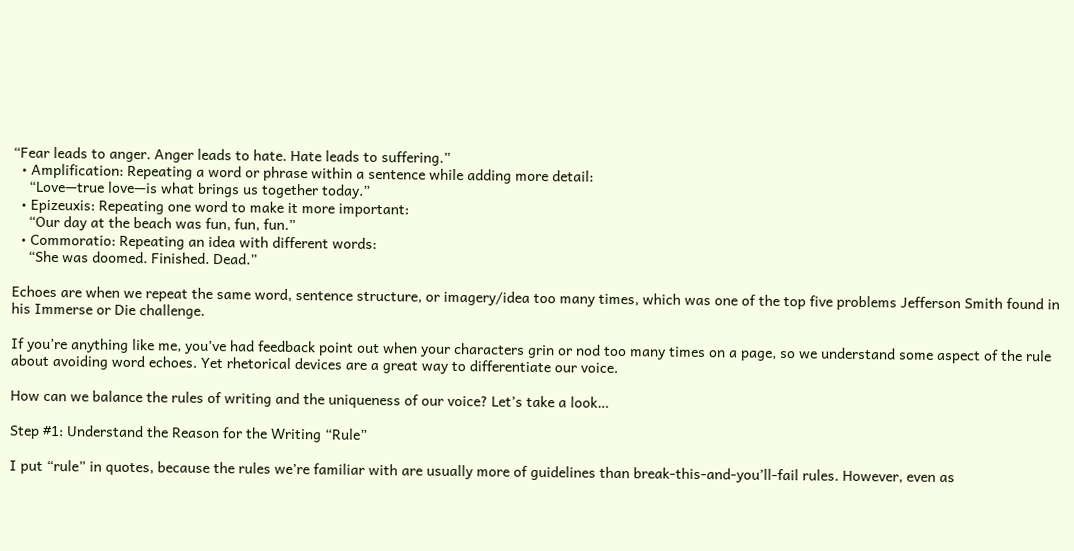“Fear leads to anger. Anger leads to hate. Hate leads to suffering.”
  • Amplification: Repeating a word or phrase within a sentence while adding more detail:
    “Love—true love—is what brings us together today.”
  • Epizeuxis: Repeating one word to make it more important:
    “Our day at the beach was fun, fun, fun.”
  • Commoratio: Repeating an idea with different words:
    “She was doomed. Finished. Dead.”

Echoes are when we repeat the same word, sentence structure, or imagery/idea too many times, which was one of the top five problems Jefferson Smith found in his Immerse or Die challenge.

If you’re anything like me, you’ve had feedback point out when your characters grin or nod too many times on a page, so we understand some aspect of the rule about avoiding word echoes. Yet rhetorical devices are a great way to differentiate our voice.

How can we balance the rules of writing and the uniqueness of our voice? Let’s take a look…

Step #1: Understand the Reason for the Writing “Rule”

I put “rule” in quotes, because the rules we’re familiar with are usually more of guidelines than break-this-and-you’ll-fail rules. However, even as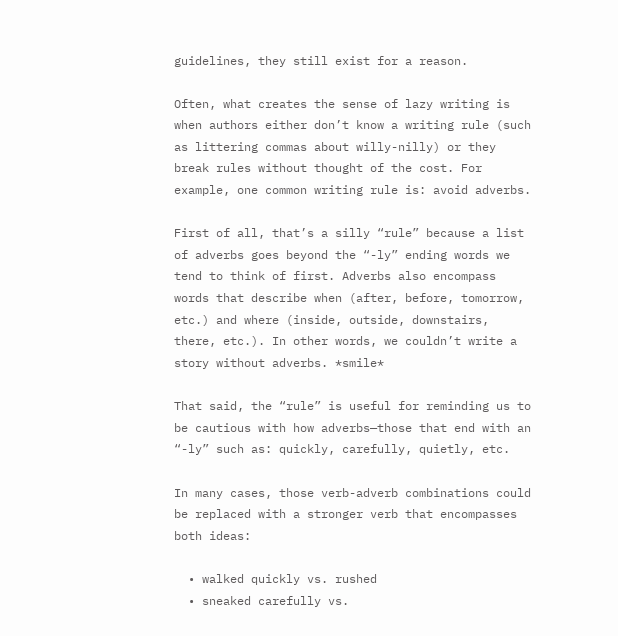guidelines, they still exist for a reason.

Often, what creates the sense of lazy writing is when authors either don’t know a writing rule (such as littering commas about willy-nilly) or they break rules without thought of the cost. For example, one common writing rule is: avoid adverbs.

First of all, that’s a silly “rule” because a list of adverbs goes beyond the “-ly” ending words we tend to think of first. Adverbs also encompass words that describe when (after, before, tomorrow, etc.) and where (inside, outside, downstairs, there, etc.). In other words, we couldn’t write a story without adverbs. *smile*

That said, the “rule” is useful for reminding us to be cautious with how adverbs—those that end with an “-ly” such as: quickly, carefully, quietly, etc.

In many cases, those verb-adverb combinations could be replaced with a stronger verb that encompasses both ideas:

  • walked quickly vs. rushed
  • sneaked carefully vs.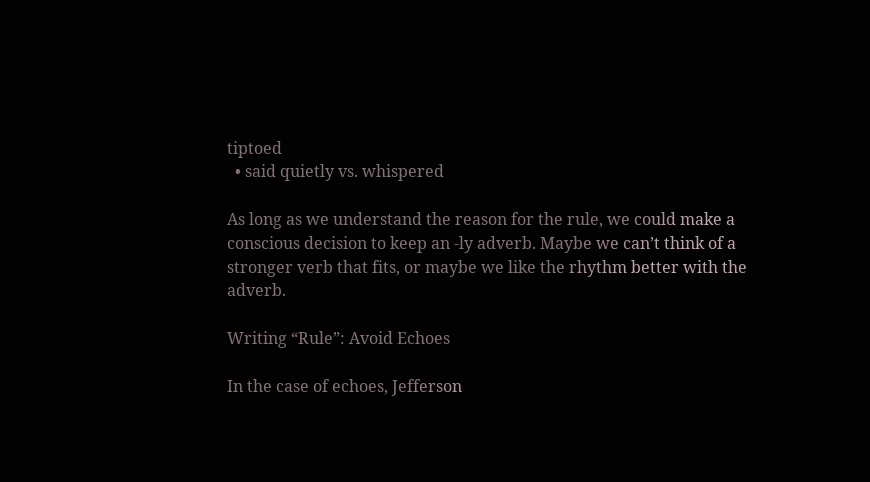tiptoed
  • said quietly vs. whispered

As long as we understand the reason for the rule, we could make a conscious decision to keep an -ly adverb. Maybe we can’t think of a stronger verb that fits, or maybe we like the rhythm better with the adverb.

Writing “Rule”: Avoid Echoes

In the case of echoes, Jefferson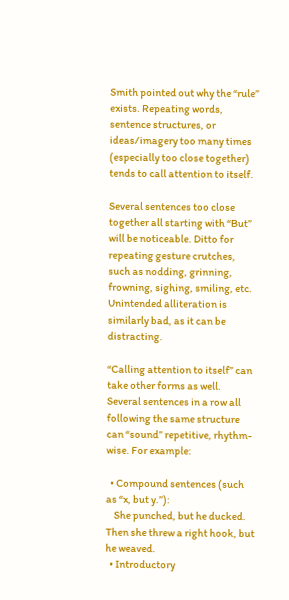Smith pointed out why the “rule” exists. Repeating words, sentence structures, or ideas/imagery too many times (especially too close together) tends to call attention to itself.

Several sentences too close together all starting with “But” will be noticeable. Ditto for repeating gesture crutches, such as nodding, grinning, frowning, sighing, smiling, etc. Unintended alliteration is similarly bad, as it can be distracting.

“Calling attention to itself” can take other forms as well. Several sentences in a row all following the same structure can “sound” repetitive, rhythm-wise. For example:

  • Compound sentences (such as “x, but y.”):
    She punched, but he ducked. Then she threw a right hook, but he weaved.
  • Introductory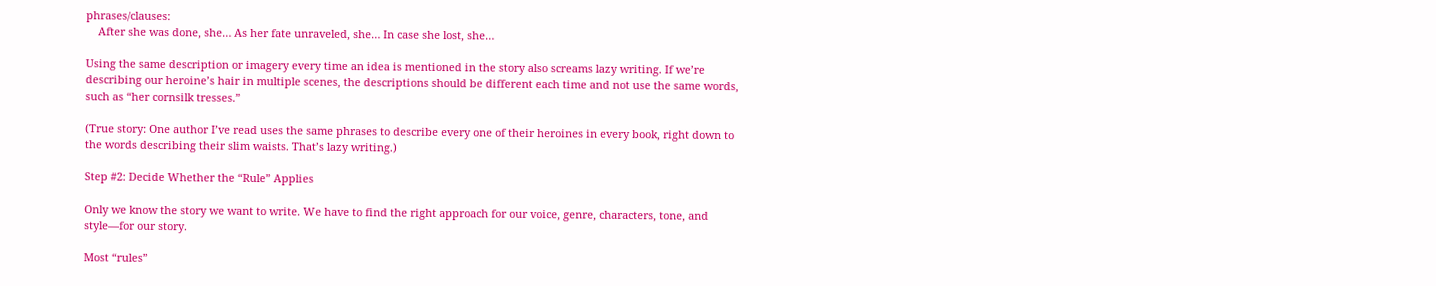phrases/clauses:
    After she was done, she… As her fate unraveled, she… In case she lost, she…

Using the same description or imagery every time an idea is mentioned in the story also screams lazy writing. If we’re describing our heroine’s hair in multiple scenes, the descriptions should be different each time and not use the same words, such as “her cornsilk tresses.”

(True story: One author I’ve read uses the same phrases to describe every one of their heroines in every book, right down to the words describing their slim waists. That’s lazy writing.)

Step #2: Decide Whether the “Rule” Applies

Only we know the story we want to write. We have to find the right approach for our voice, genre, characters, tone, and style—for our story.

Most “rules”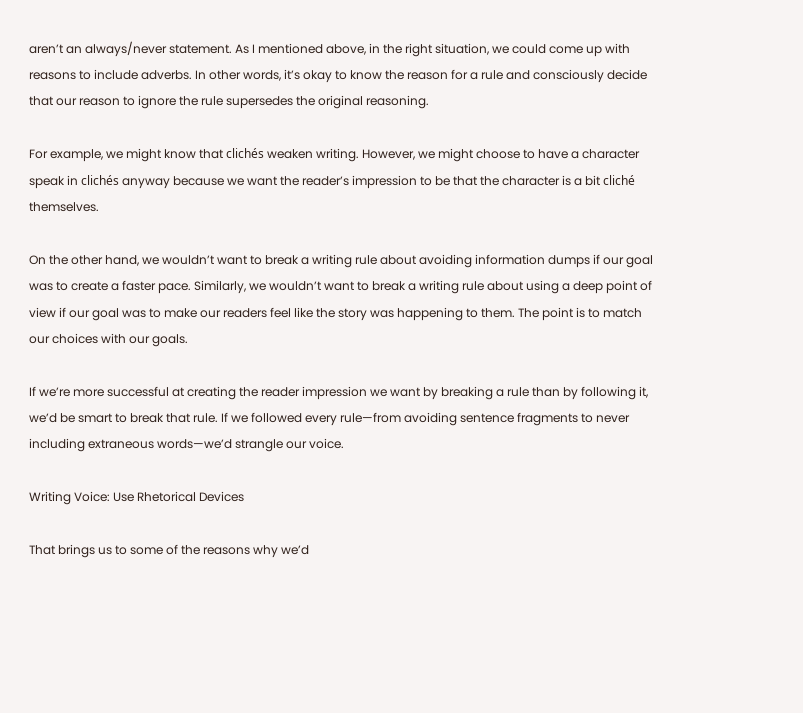aren’t an always/never statement. As I mentioned above, in the right situation, we could come up with reasons to include adverbs. In other words, it’s okay to know the reason for a rule and consciously decide that our reason to ignore the rule supersedes the original reasoning.

For example, we might know that clichés weaken writing. However, we might choose to have a character speak in clichés anyway because we want the reader’s impression to be that the character is a bit cliché themselves.

On the other hand, we wouldn’t want to break a writing rule about avoiding information dumps if our goal was to create a faster pace. Similarly, we wouldn’t want to break a writing rule about using a deep point of view if our goal was to make our readers feel like the story was happening to them. The point is to match our choices with our goals.

If we’re more successful at creating the reader impression we want by breaking a rule than by following it, we’d be smart to break that rule. If we followed every rule—from avoiding sentence fragments to never including extraneous words—we’d strangle our voice.

Writing Voice: Use Rhetorical Devices

That brings us to some of the reasons why we’d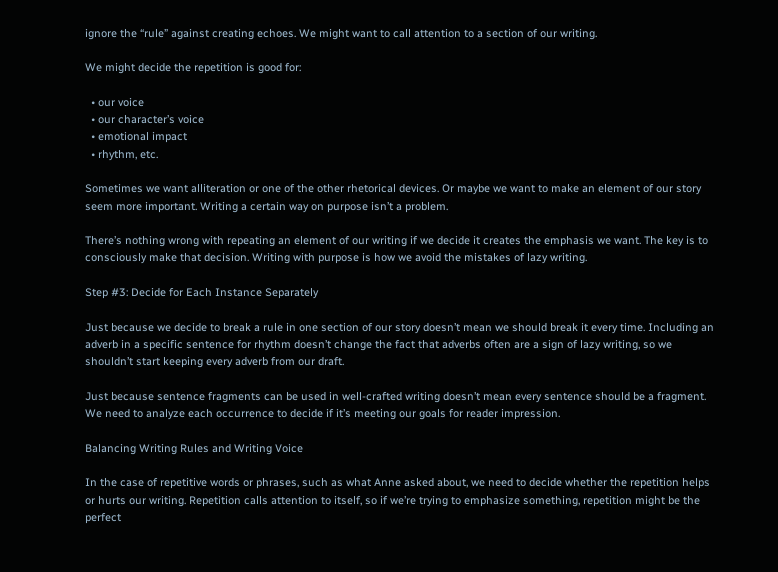ignore the “rule” against creating echoes. We might want to call attention to a section of our writing.

We might decide the repetition is good for:

  • our voice
  • our character’s voice
  • emotional impact
  • rhythm, etc.

Sometimes we want alliteration or one of the other rhetorical devices. Or maybe we want to make an element of our story seem more important. Writing a certain way on purpose isn’t a problem.

There’s nothing wrong with repeating an element of our writing if we decide it creates the emphasis we want. The key is to consciously make that decision. Writing with purpose is how we avoid the mistakes of lazy writing.

Step #3: Decide for Each Instance Separately

Just because we decide to break a rule in one section of our story doesn’t mean we should break it every time. Including an adverb in a specific sentence for rhythm doesn’t change the fact that adverbs often are a sign of lazy writing, so we shouldn’t start keeping every adverb from our draft.

Just because sentence fragments can be used in well-crafted writing doesn’t mean every sentence should be a fragment. We need to analyze each occurrence to decide if it’s meeting our goals for reader impression.

Balancing Writing Rules and Writing Voice

In the case of repetitive words or phrases, such as what Anne asked about, we need to decide whether the repetition helps or hurts our writing. Repetition calls attention to itself, so if we’re trying to emphasize something, repetition might be the perfect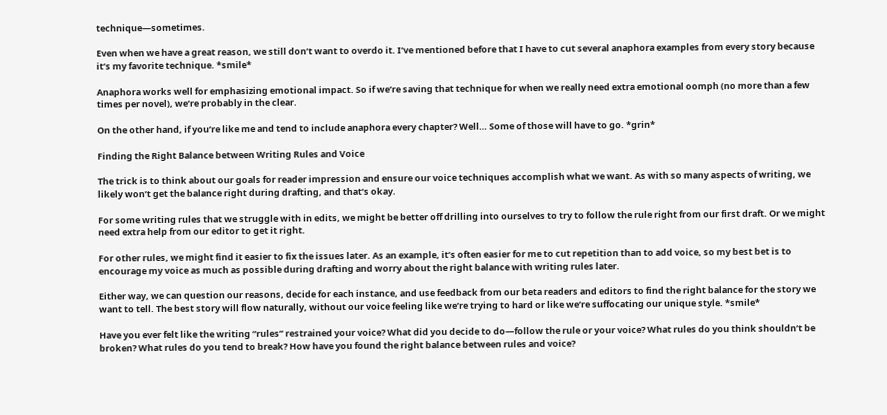technique—sometimes.

Even when we have a great reason, we still don’t want to overdo it. I’ve mentioned before that I have to cut several anaphora examples from every story because it’s my favorite technique. *smile*

Anaphora works well for emphasizing emotional impact. So if we’re saving that technique for when we really need extra emotional oomph (no more than a few times per novel), we’re probably in the clear.

On the other hand, if you’re like me and tend to include anaphora every chapter? Well… Some of those will have to go. *grin*

Finding the Right Balance between Writing Rules and Voice

The trick is to think about our goals for reader impression and ensure our voice techniques accomplish what we want. As with so many aspects of writing, we likely won’t get the balance right during drafting, and that’s okay.

For some writing rules that we struggle with in edits, we might be better off drilling into ourselves to try to follow the rule right from our first draft. Or we might need extra help from our editor to get it right.

For other rules, we might find it easier to fix the issues later. As an example, it’s often easier for me to cut repetition than to add voice, so my best bet is to encourage my voice as much as possible during drafting and worry about the right balance with writing rules later.

Either way, we can question our reasons, decide for each instance, and use feedback from our beta readers and editors to find the right balance for the story we want to tell. The best story will flow naturally, without our voice feeling like we’re trying to hard or like we’re suffocating our unique style. *smile*

Have you ever felt like the writing “rules” restrained your voice? What did you decide to do—follow the rule or your voice? What rules do you think shouldn’t be broken? What rules do you tend to break? How have you found the right balance between rules and voice?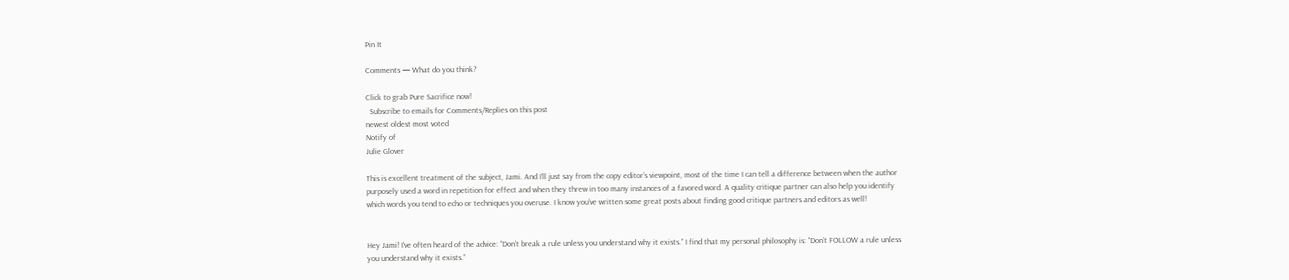Pin It

Comments — What do you think?

Click to grab Pure Sacrifice now!
  Subscribe to emails for Comments/Replies on this post
newest oldest most voted
Notify of
Julie Glover

This is excellent treatment of the subject, Jami. And I’ll just say from the copy editor’s viewpoint, most of the time I can tell a difference between when the author purposely used a word in repetition for effect and when they threw in too many instances of a favored word. A quality critique partner can also help you identify which words you tend to echo or techniques you overuse. I know you’ve written some great posts about finding good critique partners and editors as well!


Hey Jami! I’ve often heard of the advice: “Don’t break a rule unless you understand why it exists.” I find that my personal philosophy is: “Don’t FOLLOW a rule unless you understand why it exists.”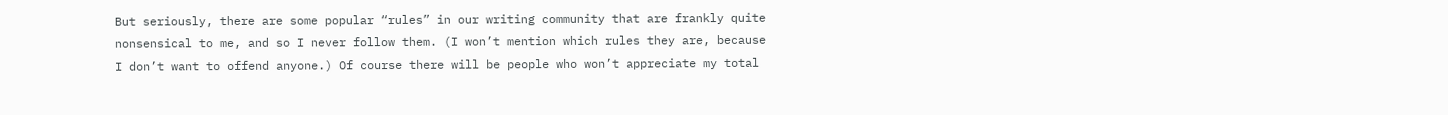But seriously, there are some popular “rules” in our writing community that are frankly quite nonsensical to me, and so I never follow them. (I won’t mention which rules they are, because I don’t want to offend anyone.) Of course there will be people who won’t appreciate my total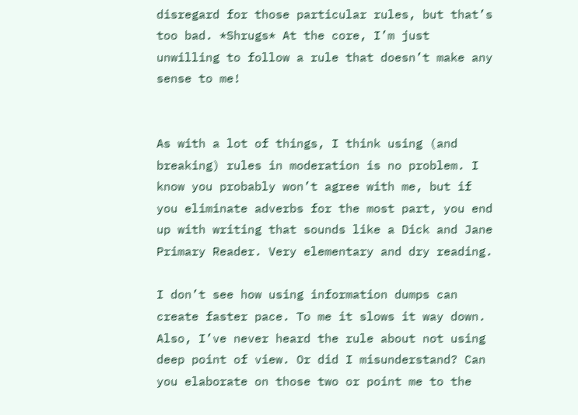disregard for those particular rules, but that’s too bad. *Shrugs* At the core, I’m just unwilling to follow a rule that doesn’t make any sense to me!


As with a lot of things, I think using (and breaking) rules in moderation is no problem. I know you probably won’t agree with me, but if you eliminate adverbs for the most part, you end up with writing that sounds like a Dick and Jane Primary Reader. Very elementary and dry reading.

I don’t see how using information dumps can create faster pace. To me it slows it way down. Also, I’ve never heard the rule about not using deep point of view. Or did I misunderstand? Can you elaborate on those two or point me to the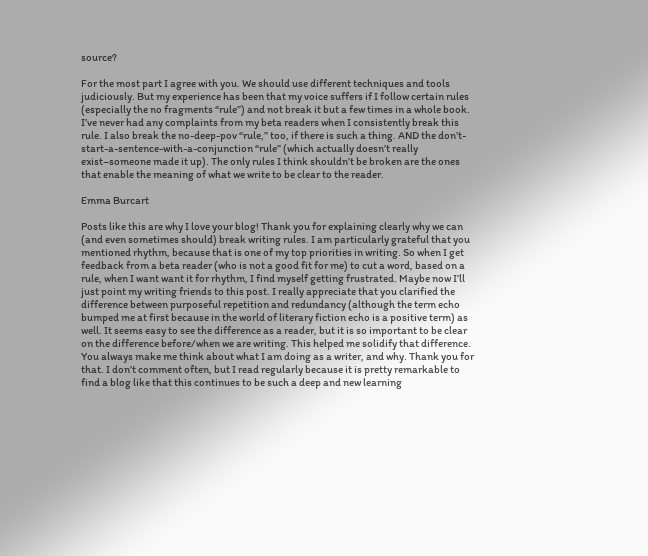source?

For the most part I agree with you. We should use different techniques and tools judiciously. But my experience has been that my voice suffers if I follow certain rules (especially the no fragments “rule”) and not break it but a few times in a whole book. I’ve never had any complaints from my beta readers when I consistently break this rule. I also break the no-deep-pov “rule,” too, if there is such a thing. AND the don’t-start-a-sentence-with-a-conjunction “rule” (which actually doesn’t really exist–someone made it up). The only rules I think shouldn’t be broken are the ones that enable the meaning of what we write to be clear to the reader.

Emma Burcart

Posts like this are why I love your blog! Thank you for explaining clearly why we can (and even sometimes should) break writing rules. I am particularly grateful that you mentioned rhythm, because that is one of my top priorities in writing. So when I get feedback from a beta reader (who is not a good fit for me) to cut a word, based on a rule, when I want want it for rhythm, I find myself getting frustrated. Maybe now I’ll just point my writing friends to this post. I really appreciate that you clarified the difference between purposeful repetition and redundancy (although the term echo bumped me at first because in the world of literary fiction echo is a positive term) as well. It seems easy to see the difference as a reader, but it is so important to be clear on the difference before/when we are writing. This helped me solidify that difference. You always make me think about what I am doing as a writer, and why. Thank you for that. I don’t comment often, but I read regularly because it is pretty remarkable to find a blog like that this continues to be such a deep and new learning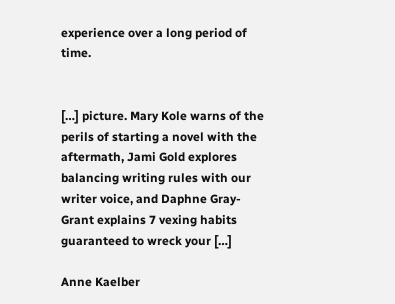experience over a long period of time.


[…] picture. Mary Kole warns of the perils of starting a novel with the aftermath, Jami Gold explores balancing writing rules with our writer voice, and Daphne Gray-Grant explains 7 vexing habits guaranteed to wreck your […]

Anne Kaelber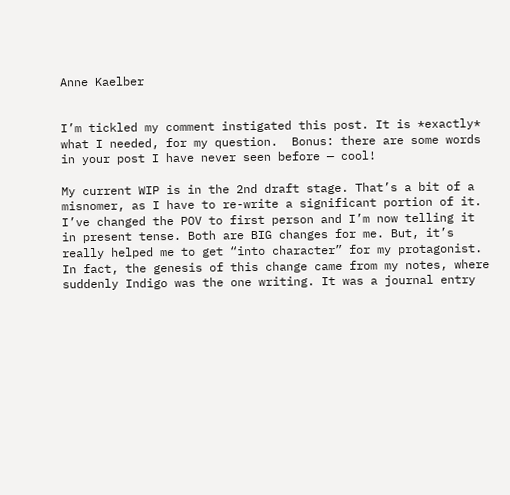Anne Kaelber


I’m tickled my comment instigated this post. It is *exactly* what I needed, for my question.  Bonus: there are some words in your post I have never seen before — cool!

My current WIP is in the 2nd draft stage. That’s a bit of a misnomer, as I have to re-write a significant portion of it. I’ve changed the POV to first person and I’m now telling it in present tense. Both are BIG changes for me. But, it’s really helped me to get “into character” for my protagonist. In fact, the genesis of this change came from my notes, where suddenly Indigo was the one writing. It was a journal entry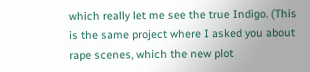which really let me see the true Indigo. (This is the same project where I asked you about rape scenes, which the new plot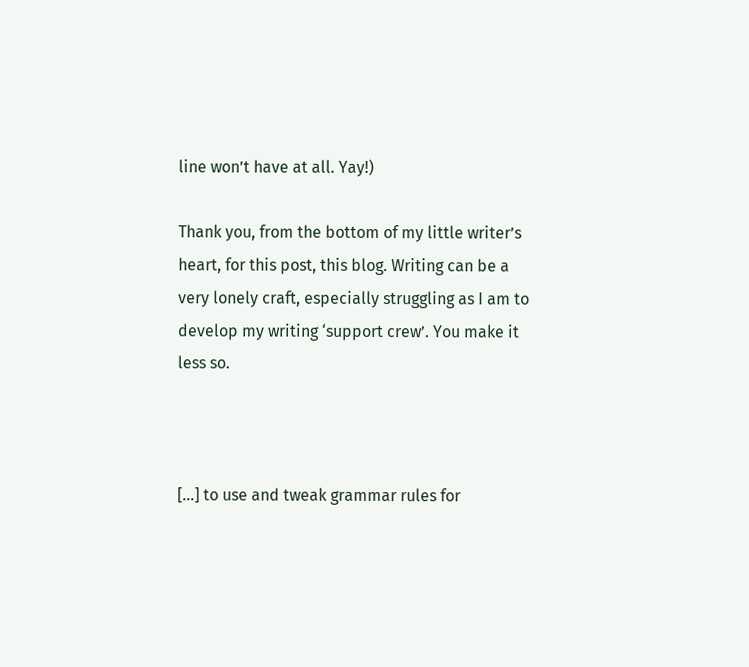line won’t have at all. Yay!)

Thank you, from the bottom of my little writer’s heart, for this post, this blog. Writing can be a very lonely craft, especially struggling as I am to develop my writing ‘support crew’. You make it less so.



[…] to use and tweak grammar rules for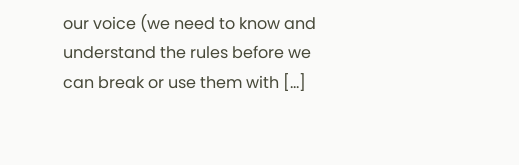our voice (we need to know and understand the rules before we can break or use them with […]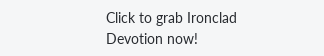Click to grab Ironclad Devotion now!